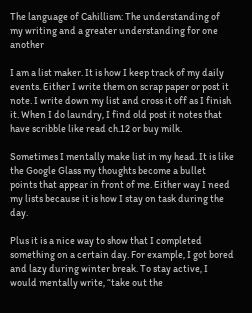The language of Cahillism: The understanding of my writing and a greater understanding for one another

I am a list maker. It is how I keep track of my daily events. Either I write them on scrap paper or post it note. I write down my list and cross it off as I finish it. When I do laundry, I find old post it notes that have scribble like read ch.12 or buy milk.

Sometimes I mentally make list in my head. It is like the Google Glass my thoughts become a bullet points that appear in front of me. Either way I need my lists because it is how I stay on task during the day.

Plus it is a nice way to show that I completed something on a certain day. For example, I got bored and lazy during winter break. To stay active, I would mentally write, “take out the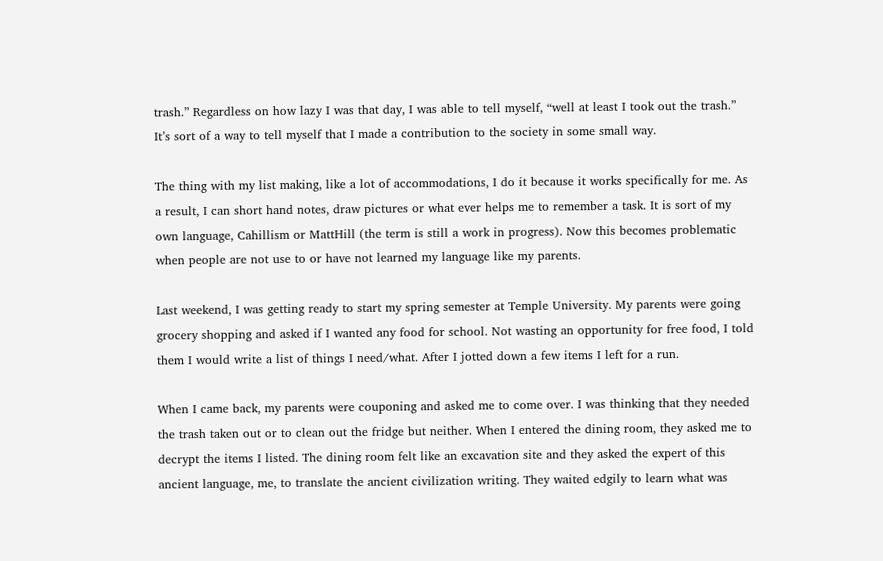trash.” Regardless on how lazy I was that day, I was able to tell myself, “well at least I took out the trash.” It’s sort of a way to tell myself that I made a contribution to the society in some small way.

The thing with my list making, like a lot of accommodations, I do it because it works specifically for me. As a result, I can short hand notes, draw pictures or what ever helps me to remember a task. It is sort of my own language, Cahillism or MattHill (the term is still a work in progress). Now this becomes problematic when people are not use to or have not learned my language like my parents.

Last weekend, I was getting ready to start my spring semester at Temple University. My parents were going grocery shopping and asked if I wanted any food for school. Not wasting an opportunity for free food, I told them I would write a list of things I need/what. After I jotted down a few items I left for a run.

When I came back, my parents were couponing and asked me to come over. I was thinking that they needed the trash taken out or to clean out the fridge but neither. When I entered the dining room, they asked me to decrypt the items I listed. The dining room felt like an excavation site and they asked the expert of this ancient language, me, to translate the ancient civilization writing. They waited edgily to learn what was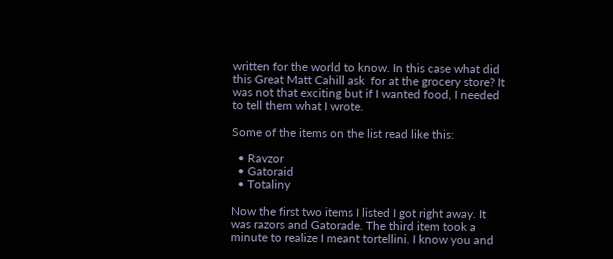written for the world to know. In this case what did this Great Matt Cahill ask  for at the grocery store? It was not that exciting but if I wanted food, I needed to tell them what I wrote.

Some of the items on the list read like this:

  • Ravzor
  • Gatoraid
  • Totaliny

Now the first two items I listed I got right away. It was razors and Gatorade. The third item took a minute to realize I meant tortellini. I know you and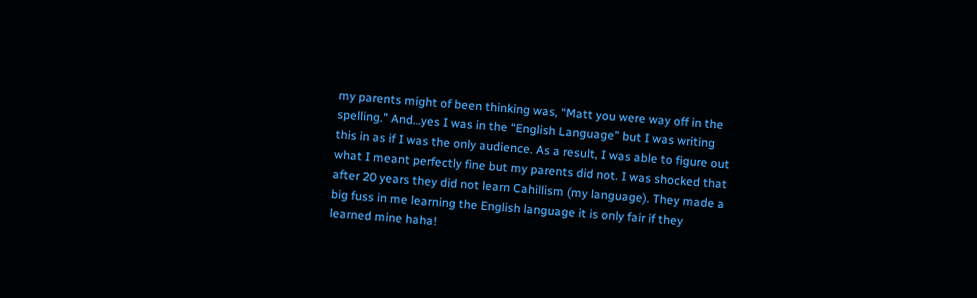my parents might of been thinking was, “Matt you were way off in the spelling.” And…yes I was in the “English Language” but I was writing this in as if I was the only audience. As a result, I was able to figure out what I meant perfectly fine but my parents did not. I was shocked that after 20 years they did not learn Cahillism (my language). They made a big fuss in me learning the English language it is only fair if they learned mine haha!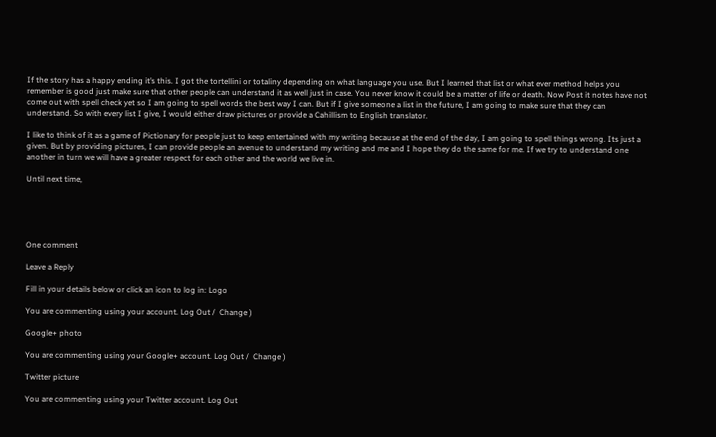If the story has a happy ending it’s this. I got the tortellini or totaliny depending on what language you use. But I learned that list or what ever method helps you remember is good just make sure that other people can understand it as well just in case. You never know it could be a matter of life or death. Now Post it notes have not come out with spell check yet so I am going to spell words the best way I can. But if I give someone a list in the future, I am going to make sure that they can understand. So with every list I give, I would either draw pictures or provide a Cahillism to English translator.

I like to think of it as a game of Pictionary for people just to keep entertained with my writing because at the end of the day, I am going to spell things wrong. Its just a given. But by providing pictures, I can provide people an avenue to understand my writing and me and I hope they do the same for me. If we try to understand one another in turn we will have a greater respect for each other and the world we live in.

Until next time,





One comment

Leave a Reply

Fill in your details below or click an icon to log in: Logo

You are commenting using your account. Log Out /  Change )

Google+ photo

You are commenting using your Google+ account. Log Out /  Change )

Twitter picture

You are commenting using your Twitter account. Log Out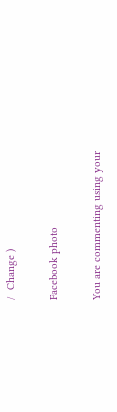/  Change )

Facebook photo

You are commenting using your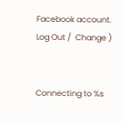Facebook account. Log Out /  Change )


Connecting to %s